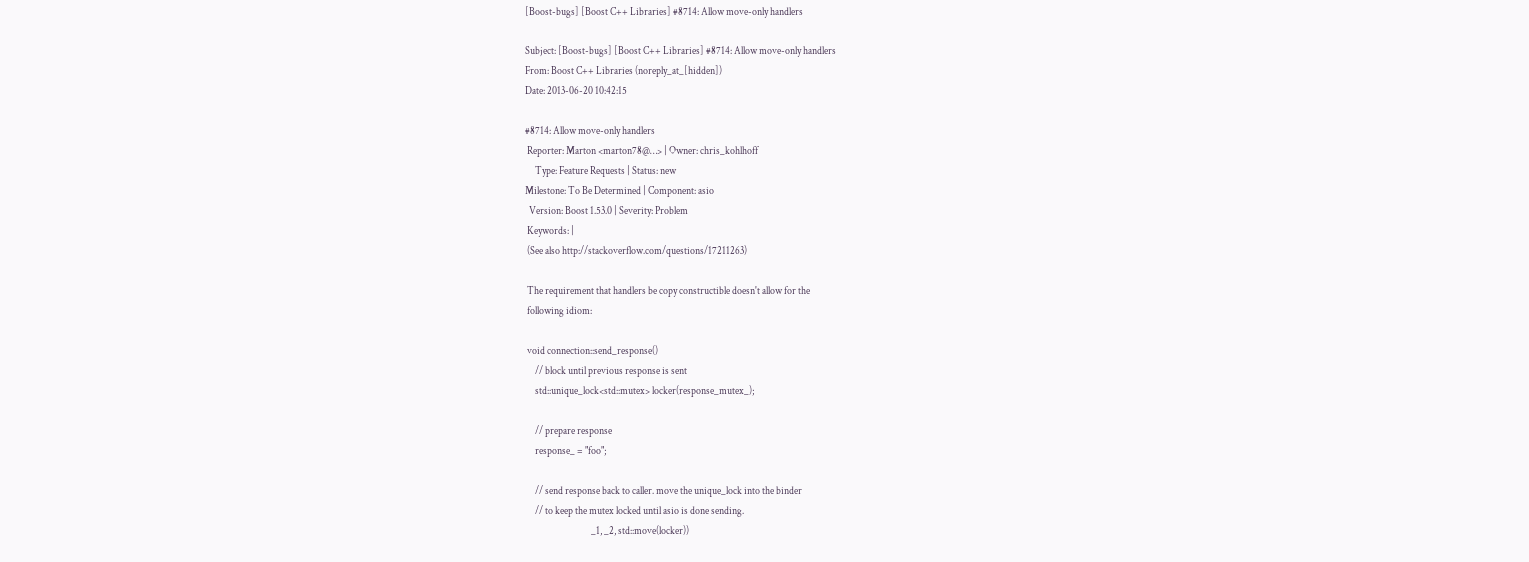[Boost-bugs] [Boost C++ Libraries] #8714: Allow move-only handlers

Subject: [Boost-bugs] [Boost C++ Libraries] #8714: Allow move-only handlers
From: Boost C++ Libraries (noreply_at_[hidden])
Date: 2013-06-20 10:42:15

#8714: Allow move-only handlers
 Reporter: Marton <marton78@…> | Owner: chris_kohlhoff
     Type: Feature Requests | Status: new
Milestone: To Be Determined | Component: asio
  Version: Boost 1.53.0 | Severity: Problem
 Keywords: |
 (See also http://stackoverflow.com/questions/17211263)

 The requirement that handlers be copy constructible doesn't allow for the
 following idiom:

 void connection::send_response()
     // block until previous response is sent
     std::unique_lock<std::mutex> locker(response_mutex_);

     // prepare response
     response_ = "foo";

     // send response back to caller. move the unique_lock into the binder
     // to keep the mutex locked until asio is done sending.
                                 _1, _2, std::move(locker))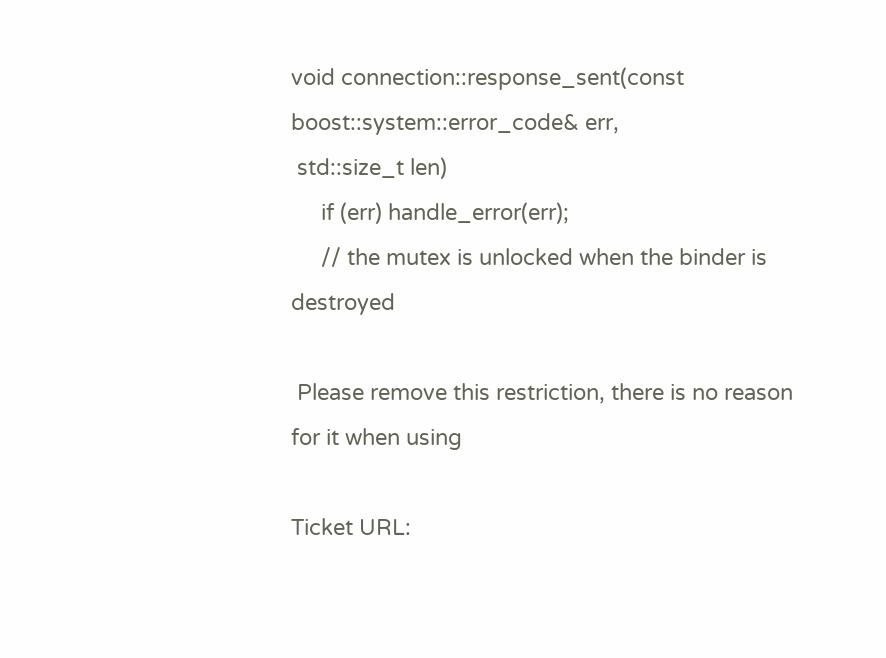void connection::response_sent(const boost::system::error_code& err,
 std::size_t len)
     if (err) handle_error(err);
     // the mutex is unlocked when the binder is destroyed

 Please remove this restriction, there is no reason for it when using

Ticket URL: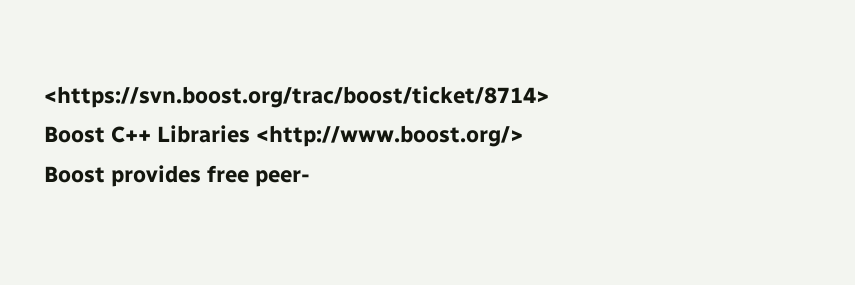<https://svn.boost.org/trac/boost/ticket/8714>
Boost C++ Libraries <http://www.boost.org/>
Boost provides free peer-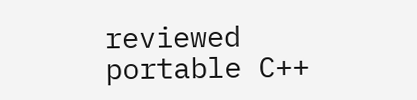reviewed portable C++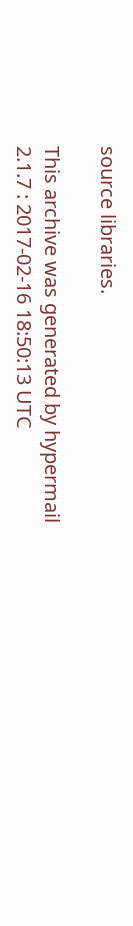source libraries.

This archive was generated by hypermail 2.1.7 : 2017-02-16 18:50:13 UTC